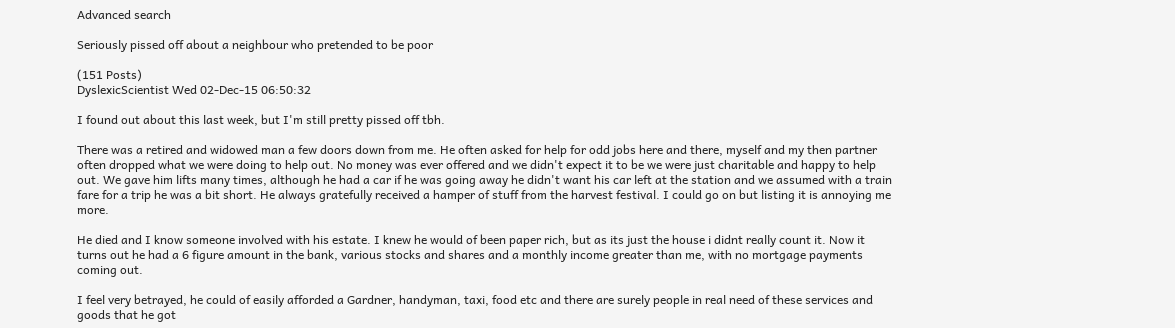Advanced search

Seriously pissed off about a neighbour who pretended to be poor

(151 Posts)
DyslexicScientist Wed 02-Dec-15 06:50:32

I found out about this last week, but I'm still pretty pissed off tbh.

There was a retired and widowed man a few doors down from me. He often asked for help for odd jobs here and there, myself and my then partner often dropped what we were doing to help out. No money was ever offered and we didn't expect it to be we were just charitable and happy to help out. We gave him lifts many times, although he had a car if he was going away he didn't want his car left at the station and we assumed with a train fare for a trip he was a bit short. He always gratefully received a hamper of stuff from the harvest festival. I could go on but listing it is annoying me more.

He died and I know someone involved with his estate. I knew he would of been paper rich, but as its just the house i didnt really count it. Now it turns out he had a 6 figure amount in the bank, various stocks and shares and a monthly income greater than me, with no mortgage payments coming out.

I feel very betrayed, he could of easily afforded a Gardner, handyman, taxi, food etc and there are surely people in real need of these services and goods that he got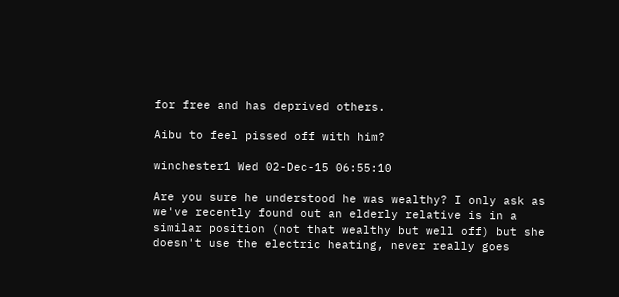for free and has deprived others.

Aibu to feel pissed off with him?

winchester1 Wed 02-Dec-15 06:55:10

Are you sure he understood he was wealthy? I only ask as we've recently found out an elderly relative is in a similar position (not that wealthy but well off) but she doesn't use the electric heating, never really goes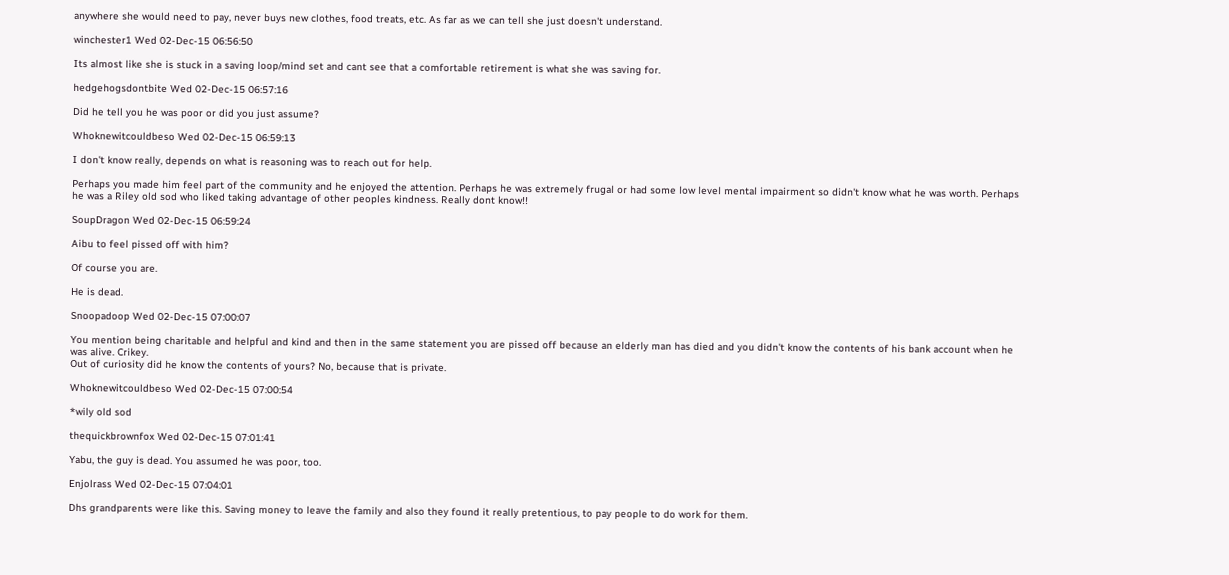anywhere she would need to pay, never buys new clothes, food treats, etc. As far as we can tell she just doesn't understand.

winchester1 Wed 02-Dec-15 06:56:50

Its almost like she is stuck in a saving loop/mind set and cant see that a comfortable retirement is what she was saving for.

hedgehogsdontbite Wed 02-Dec-15 06:57:16

Did he tell you he was poor or did you just assume?

Whoknewitcouldbeso Wed 02-Dec-15 06:59:13

I don't know really, depends on what is reasoning was to reach out for help.

Perhaps you made him feel part of the community and he enjoyed the attention. Perhaps he was extremely frugal or had some low level mental impairment so didn't know what he was worth. Perhaps he was a Riley old sod who liked taking advantage of other peoples kindness. Really dont know!!

SoupDragon Wed 02-Dec-15 06:59:24

Aibu to feel pissed off with him?

Of course you are.

He is dead.

Snoopadoop Wed 02-Dec-15 07:00:07

You mention being charitable and helpful and kind and then in the same statement you are pissed off because an elderly man has died and you didn't know the contents of his bank account when he was alive. Crikey.
Out of curiosity did he know the contents of yours? No, because that is private.

Whoknewitcouldbeso Wed 02-Dec-15 07:00:54

*wily old sod

thequickbrownfox Wed 02-Dec-15 07:01:41

Yabu, the guy is dead. You assumed he was poor, too.

Enjolrass Wed 02-Dec-15 07:04:01

Dhs grandparents were like this. Saving money to leave the family and also they found it really pretentious, to pay people to do work for them.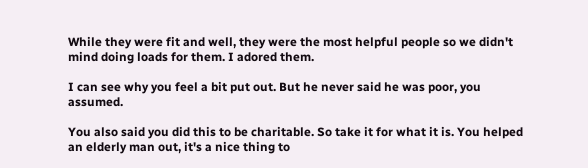While they were fit and well, they were the most helpful people so we didn't mind doing loads for them. I adored them.

I can see why you feel a bit put out. But he never said he was poor, you assumed.

You also said you did this to be charitable. So take it for what it is. You helped an elderly man out, it's a nice thing to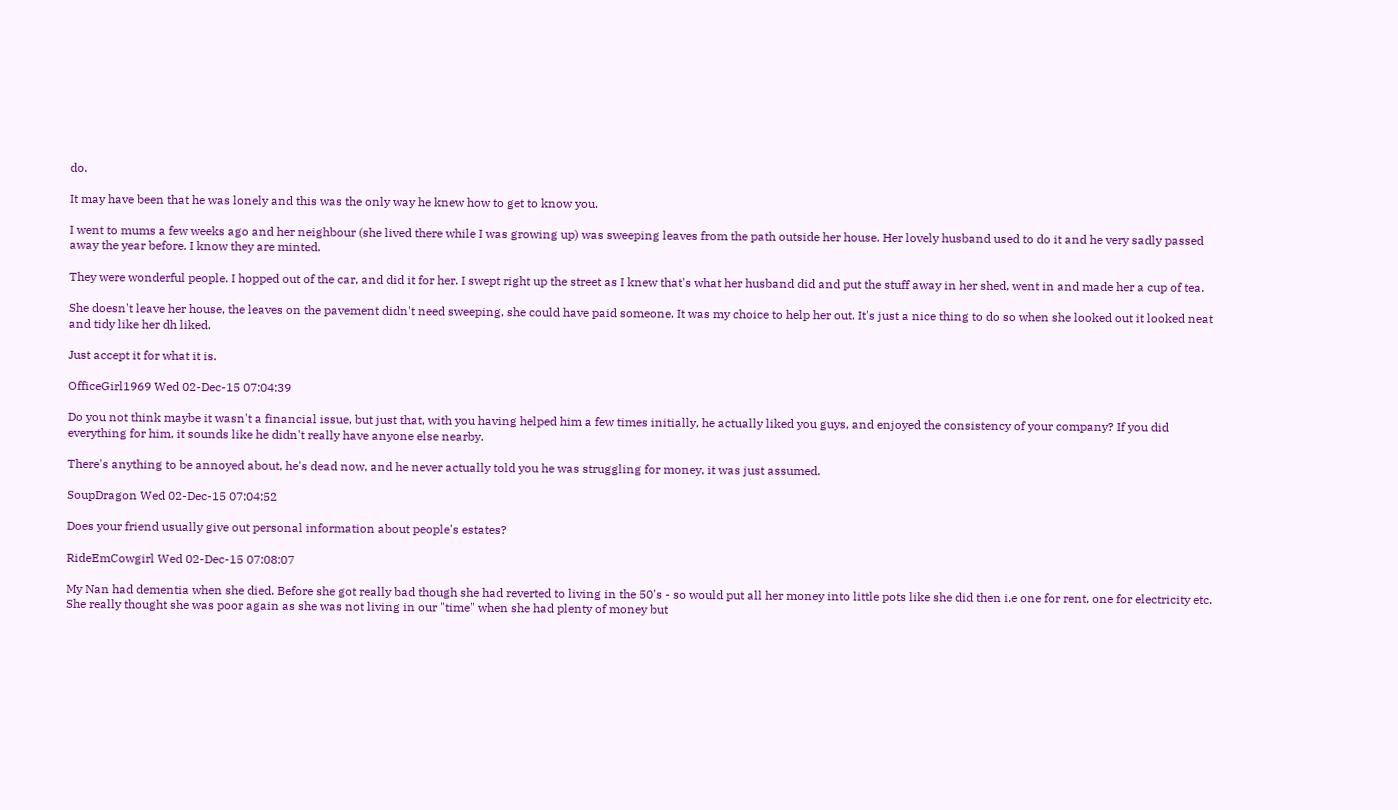do.

It may have been that he was lonely and this was the only way he knew how to get to know you.

I went to mums a few weeks ago and her neighbour (she lived there while I was growing up) was sweeping leaves from the path outside her house. Her lovely husband used to do it and he very sadly passed away the year before. I know they are minted.

They were wonderful people. I hopped out of the car, and did it for her. I swept right up the street as I knew that's what her husband did and put the stuff away in her shed, went in and made her a cup of tea.

She doesn't leave her house, the leaves on the pavement didn't need sweeping, she could have paid someone. It was my choice to help her out. It's just a nice thing to do so when she looked out it looked neat and tidy like her dh liked.

Just accept it for what it is.

OfficeGirl1969 Wed 02-Dec-15 07:04:39

Do you not think maybe it wasn't a financial issue, but just that, with you having helped him a few times initially, he actually liked you guys, and enjoyed the consistency of your company? If you did everything for him, it sounds like he didn't really have anyone else nearby.

There's anything to be annoyed about, he's dead now, and he never actually told you he was struggling for money, it was just assumed.

SoupDragon Wed 02-Dec-15 07:04:52

Does your friend usually give out personal information about people's estates?

RideEmCowgirl Wed 02-Dec-15 07:08:07

My Nan had dementia when she died. Before she got really bad though she had reverted to living in the 50's - so would put all her money into little pots like she did then i.e one for rent, one for electricity etc. She really thought she was poor again as she was not living in our "time" when she had plenty of money but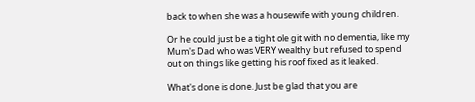back to when she was a housewife with young children.

Or he could just be a tight ole git with no dementia, like my Mum's Dad who was VERY wealthy but refused to spend out on things like getting his roof fixed as it leaked.

What's done is done. Just be glad that you are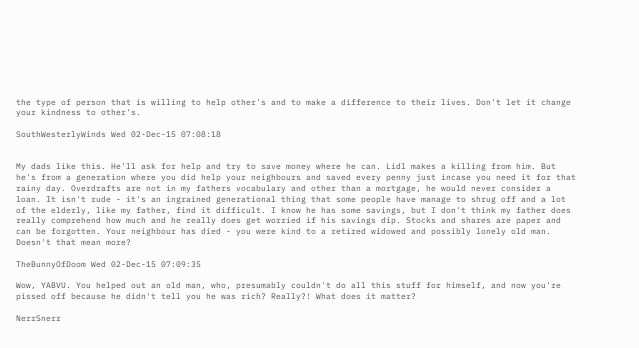the type of person that is willing to help other's and to make a difference to their lives. Don't let it change your kindness to other's.

SouthWesterlyWinds Wed 02-Dec-15 07:08:18


My dads like this. He'll ask for help and try to save money where he can. Lidl makes a killing from him. But he's from a generation where you did help your neighbours and saved every penny just incase you need it for that rainy day. Overdrafts are not in my fathers vocabulary and other than a mortgage, he would never consider a loan. It isn't rude - it's an ingrained generational thing that some people have manage to shrug off and a lot of the elderly, like my father, find it difficult. I know he has some savings, but I don't think my father does really comprehend how much and he really does get worried if his savings dip. Stocks and shares are paper and can be forgotten. Your neighbour has died - you were kind to a retired widowed and possibly lonely old man. Doesn't that mean more?

TheBunnyOfDoom Wed 02-Dec-15 07:09:35

Wow, YABVU. You helped out an old man, who, presumably couldn't do all this stuff for himself, and now you're pissed off because he didn't tell you he was rich? Really?! What does it matter?

NerrSnerr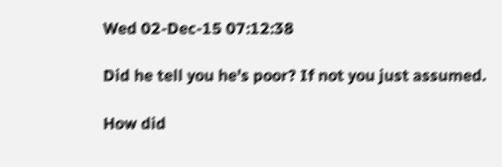Wed 02-Dec-15 07:12:38

Did he tell you he's poor? If not you just assumed.

How did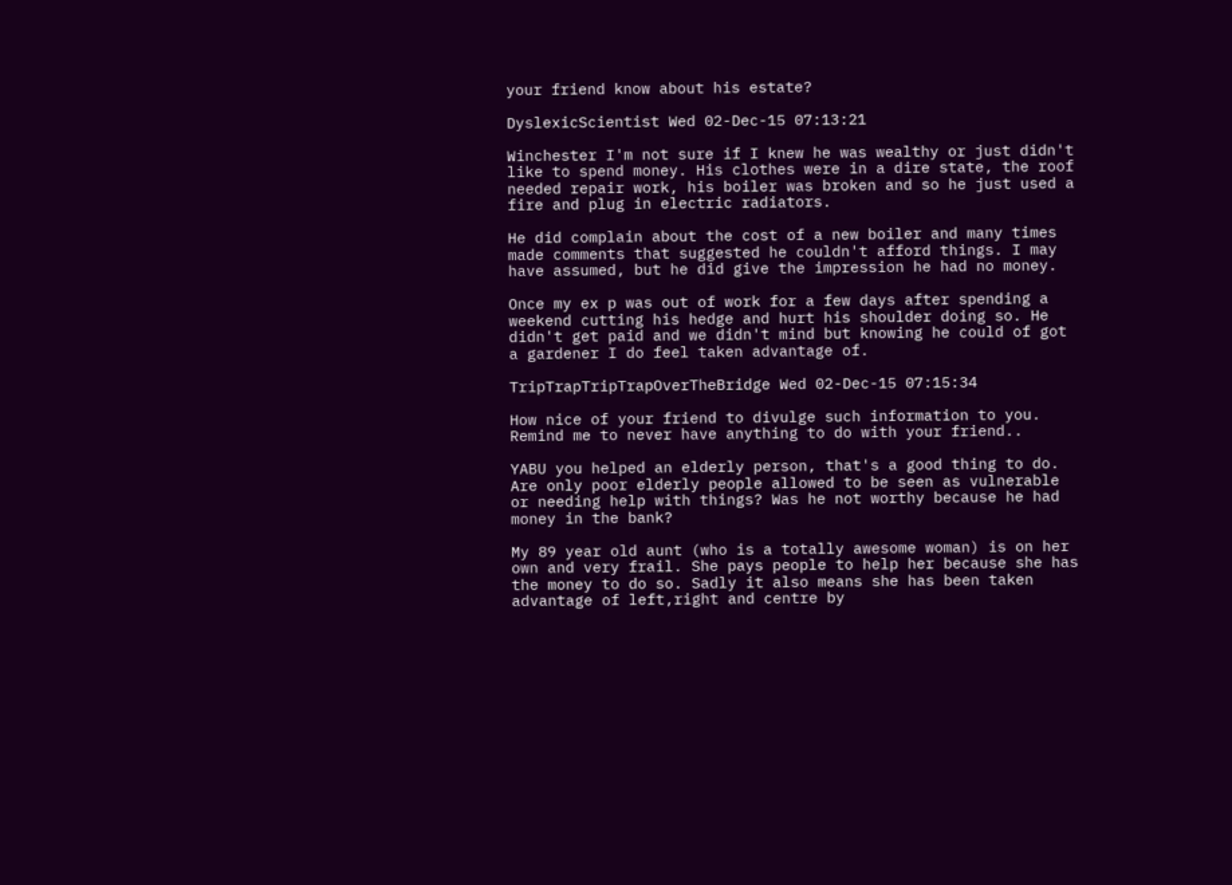your friend know about his estate?

DyslexicScientist Wed 02-Dec-15 07:13:21

Winchester I'm not sure if I knew he was wealthy or just didn't like to spend money. His clothes were in a dire state, the roof needed repair work, his boiler was broken and so he just used a fire and plug in electric radiators.

He did complain about the cost of a new boiler and many times made comments that suggested he couldn't afford things. I may have assumed, but he did give the impression he had no money.

Once my ex p was out of work for a few days after spending a weekend cutting his hedge and hurt his shoulder doing so. He didn't get paid and we didn't mind but knowing he could of got a gardener I do feel taken advantage of.

TripTrapTripTrapOverTheBridge Wed 02-Dec-15 07:15:34

How nice of your friend to divulge such information to you. Remind me to never have anything to do with your friend..

YABU you helped an elderly person, that's a good thing to do. Are only poor elderly people allowed to be seen as vulnerable or needing help with things? Was he not worthy because he had money in the bank?

My 89 year old aunt (who is a totally awesome woman) is on her own and very frail. She pays people to help her because she has the money to do so. Sadly it also means she has been taken advantage of left,right and centre by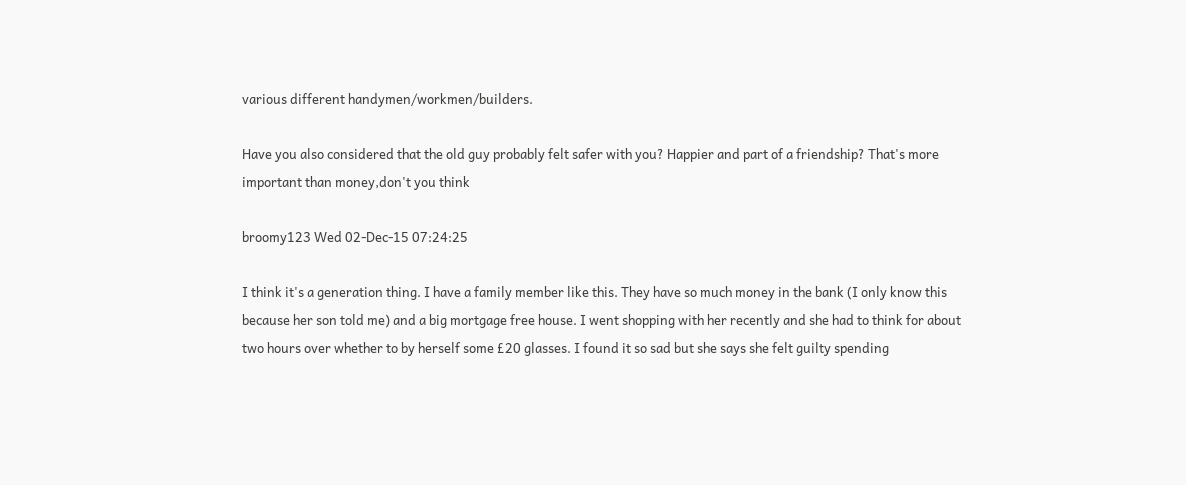various different handymen/workmen/builders.

Have you also considered that the old guy probably felt safer with you? Happier and part of a friendship? That's more important than money,don't you think

broomy123 Wed 02-Dec-15 07:24:25

I think it's a generation thing. I have a family member like this. They have so much money in the bank (I only know this because her son told me) and a big mortgage free house. I went shopping with her recently and she had to think for about two hours over whether to by herself some £20 glasses. I found it so sad but she says she felt guilty spending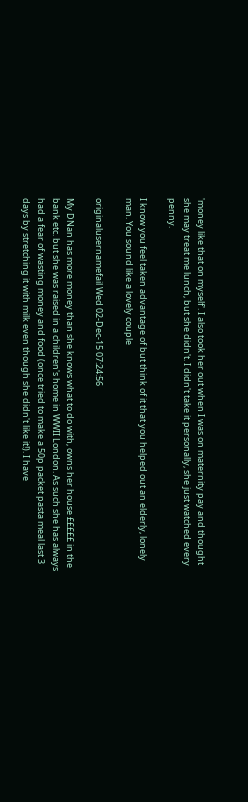'money like that on myself'. I also took her out when I was on maternity pay and thought she may treat me lunch, but she didn't. I didn't take it personally, she just watched every penny.

I know you feel taken advantage of but think of it that you helped out an elderly, lonely man. You sound like a lovely couple

originalusernamefail Wed 02-Dec-15 07:24:56

My DNan has more money than she knows what to do with, owns her house £££££ in the bank etc. but she was raised in a children's home in WWII London. As such she has always had a fear of wasting money and food (once tried to make a 50p packet pasta meal last 3 days by stretching it with milk even though she didn't like it!). I have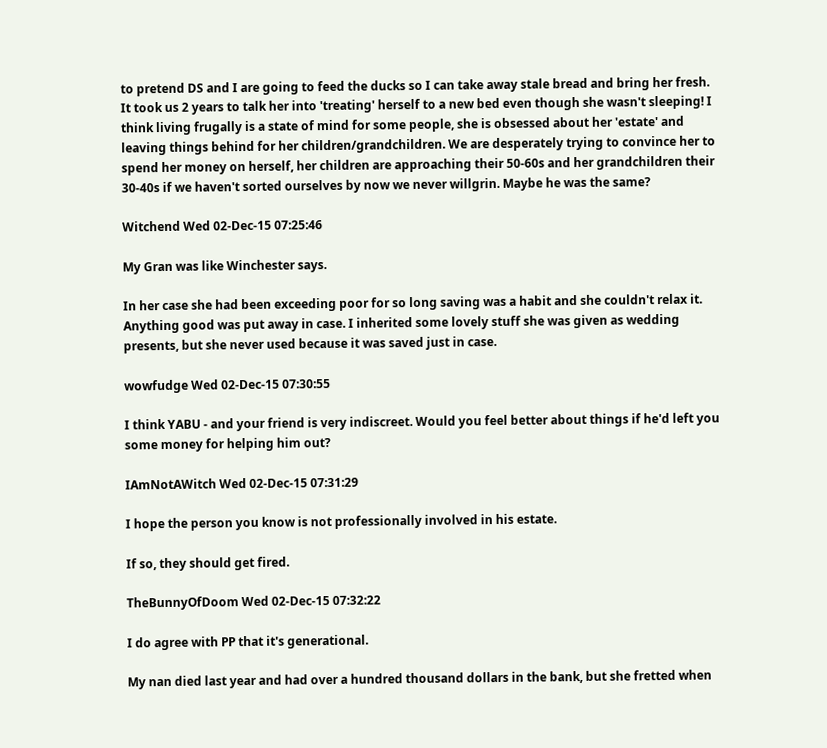to pretend DS and I are going to feed the ducks so I can take away stale bread and bring her fresh. It took us 2 years to talk her into 'treating' herself to a new bed even though she wasn't sleeping! I think living frugally is a state of mind for some people, she is obsessed about her 'estate' and leaving things behind for her children/grandchildren. We are desperately trying to convince her to spend her money on herself, her children are approaching their 50-60s and her grandchildren their 30-40s if we haven't sorted ourselves by now we never willgrin. Maybe he was the same?

Witchend Wed 02-Dec-15 07:25:46

My Gran was like Winchester says.

In her case she had been exceeding poor for so long saving was a habit and she couldn't relax it.
Anything good was put away in case. I inherited some lovely stuff she was given as wedding presents, but she never used because it was saved just in case.

wowfudge Wed 02-Dec-15 07:30:55

I think YABU - and your friend is very indiscreet. Would you feel better about things if he'd left you some money for helping him out?

IAmNotAWitch Wed 02-Dec-15 07:31:29

I hope the person you know is not professionally involved in his estate.

If so, they should get fired.

TheBunnyOfDoom Wed 02-Dec-15 07:32:22

I do agree with PP that it's generational.

My nan died last year and had over a hundred thousand dollars in the bank, but she fretted when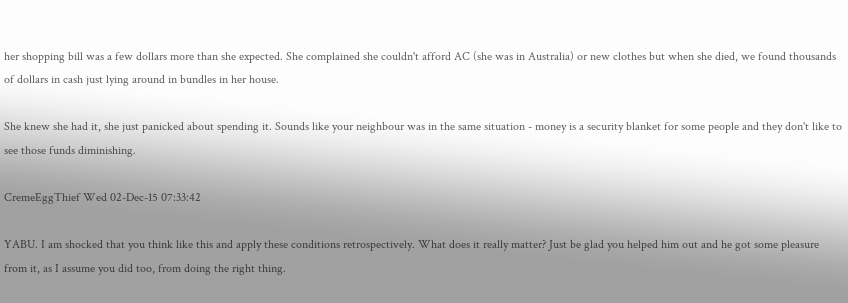her shopping bill was a few dollars more than she expected. She complained she couldn't afford AC (she was in Australia) or new clothes but when she died, we found thousands of dollars in cash just lying around in bundles in her house.

She knew she had it, she just panicked about spending it. Sounds like your neighbour was in the same situation - money is a security blanket for some people and they don't like to see those funds diminishing.

CremeEggThief Wed 02-Dec-15 07:33:42

YABU. I am shocked that you think like this and apply these conditions retrospectively. What does it really matter? Just be glad you helped him out and he got some pleasure from it, as I assume you did too, from doing the right thing.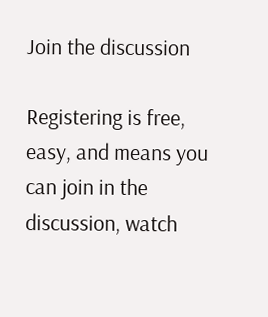Join the discussion

Registering is free, easy, and means you can join in the discussion, watch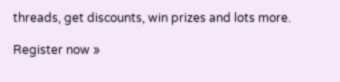threads, get discounts, win prizes and lots more.

Register now »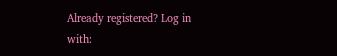Already registered? Log in with: